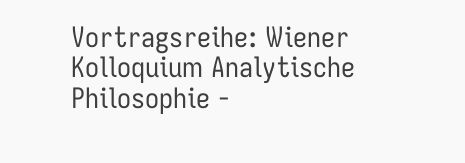Vortragsreihe: Wiener Kolloquium Analytische Philosophie -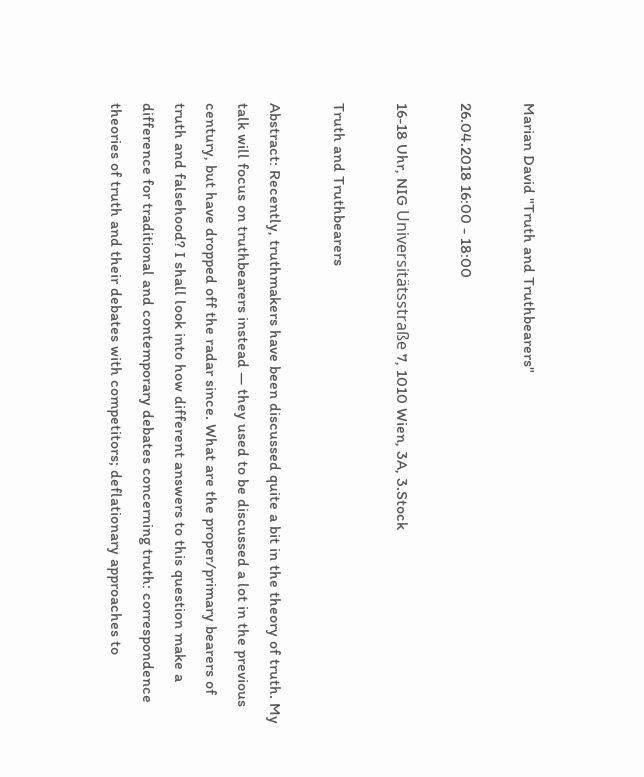Marian David "Truth and Truthbearers"

26.04.2018 16:00 - 18:00

16-18 Uhr, NIG Universitätsstraße 7, 1010 Wien, 3A, 3.Stock

Truth and Truthbearers

Abstract: Recently, truthmakers have been discussed quite a bit in the theory of truth. My talk will focus on truthbearers instead — they used to be discussed a lot in the previous century, but have dropped off the radar since. What are the proper/primary bearers of truth and falsehood? I shall look into how different answers to this question make a difference for traditional and contemporary debates concerning truth: correspondence theories of truth and their debates with competitors; deflationary approaches to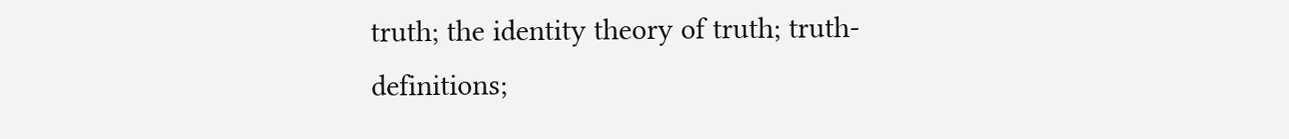truth; the identity theory of truth; truth-definitions;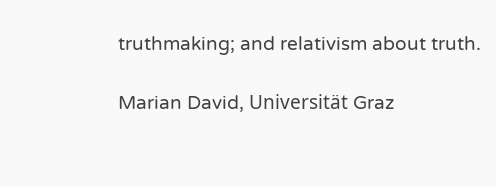truthmaking; and relativism about truth.

Marian David, Universität Graz